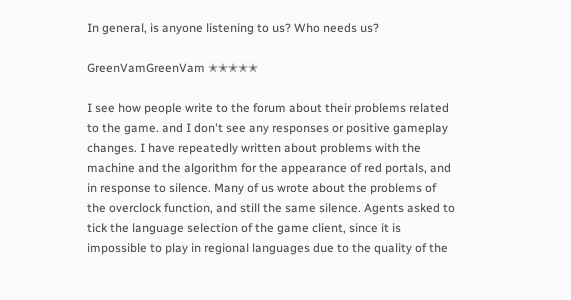In general, is anyone listening to us? Who needs us?

GreenVamGreenVam ✭✭✭✭✭

I see how people write to the forum about their problems related to the game. and I don't see any responses or positive gameplay changes. I have repeatedly written about problems with the machine and the algorithm for the appearance of red portals, and in response to silence. Many of us wrote about the problems of the overclock function, and still the same silence. Agents asked to tick the language selection of the game client, since it is impossible to play in regional languages due to the quality of the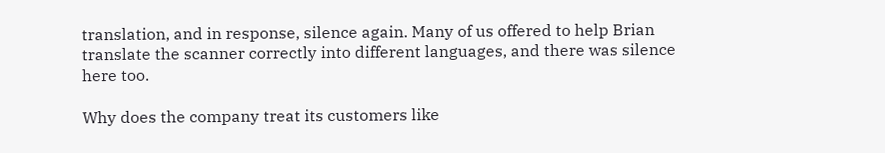translation, and in response, silence again. Many of us offered to help Brian translate the scanner correctly into different languages, and there was silence here too.

Why does the company treat its customers like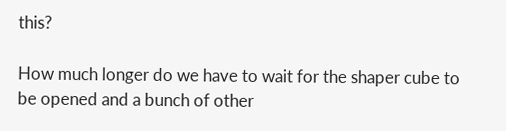this?

How much longer do we have to wait for the shaper cube to be opened and a bunch of other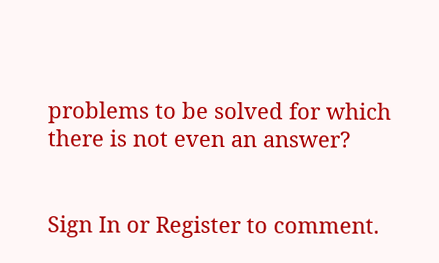problems to be solved for which there is not even an answer?


Sign In or Register to comment.